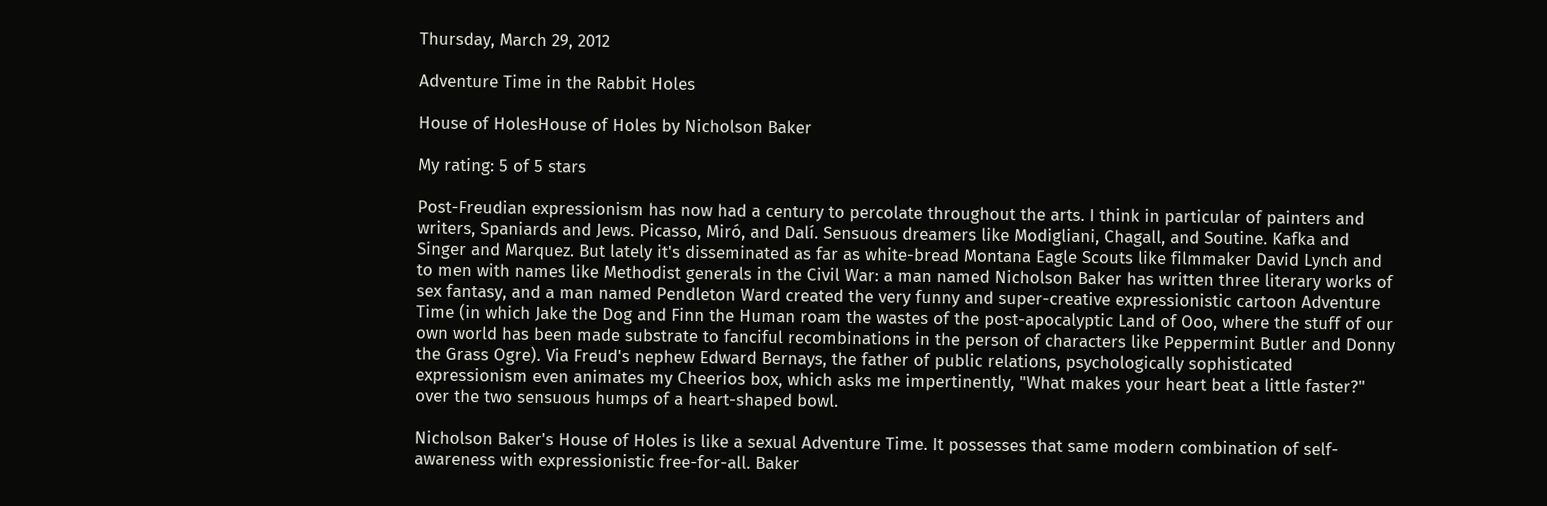Thursday, March 29, 2012

Adventure Time in the Rabbit Holes

House of HolesHouse of Holes by Nicholson Baker

My rating: 5 of 5 stars

Post-Freudian expressionism has now had a century to percolate throughout the arts. I think in particular of painters and writers, Spaniards and Jews. Picasso, Miró, and Dalí. Sensuous dreamers like Modigliani, Chagall, and Soutine. Kafka and Singer and Marquez. But lately it's disseminated as far as white-bread Montana Eagle Scouts like filmmaker David Lynch and to men with names like Methodist generals in the Civil War: a man named Nicholson Baker has written three literary works of sex fantasy, and a man named Pendleton Ward created the very funny and super-creative expressionistic cartoon Adventure Time (in which Jake the Dog and Finn the Human roam the wastes of the post-apocalyptic Land of Ooo, where the stuff of our own world has been made substrate to fanciful recombinations in the person of characters like Peppermint Butler and Donny the Grass Ogre). Via Freud's nephew Edward Bernays, the father of public relations, psychologically sophisticated expressionism even animates my Cheerios box, which asks me impertinently, "What makes your heart beat a little faster?" over the two sensuous humps of a heart-shaped bowl.

Nicholson Baker's House of Holes is like a sexual Adventure Time. It possesses that same modern combination of self-awareness with expressionistic free-for-all. Baker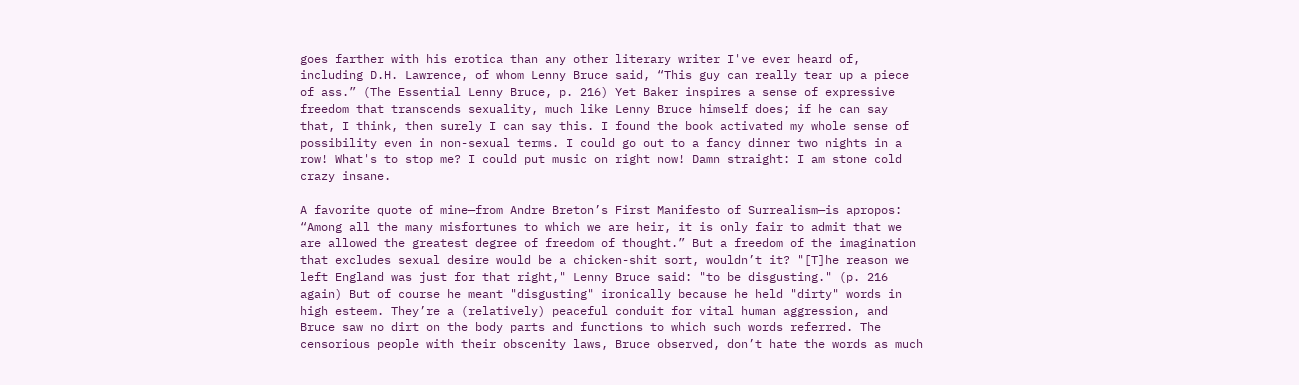goes farther with his erotica than any other literary writer I've ever heard of, including D.H. Lawrence, of whom Lenny Bruce said, “This guy can really tear up a piece of ass.” (The Essential Lenny Bruce, p. 216) Yet Baker inspires a sense of expressive freedom that transcends sexuality, much like Lenny Bruce himself does; if he can say that, I think, then surely I can say this. I found the book activated my whole sense of possibility even in non-sexual terms. I could go out to a fancy dinner two nights in a row! What's to stop me? I could put music on right now! Damn straight: I am stone cold crazy insane.

A favorite quote of mine—from Andre Breton’s First Manifesto of Surrealism—is apropos: “Among all the many misfortunes to which we are heir, it is only fair to admit that we are allowed the greatest degree of freedom of thought.” But a freedom of the imagination that excludes sexual desire would be a chicken-shit sort, wouldn’t it? "[T]he reason we left England was just for that right," Lenny Bruce said: "to be disgusting." (p. 216 again) But of course he meant "disgusting" ironically because he held "dirty" words in high esteem. They’re a (relatively) peaceful conduit for vital human aggression, and Bruce saw no dirt on the body parts and functions to which such words referred. The censorious people with their obscenity laws, Bruce observed, don’t hate the words as much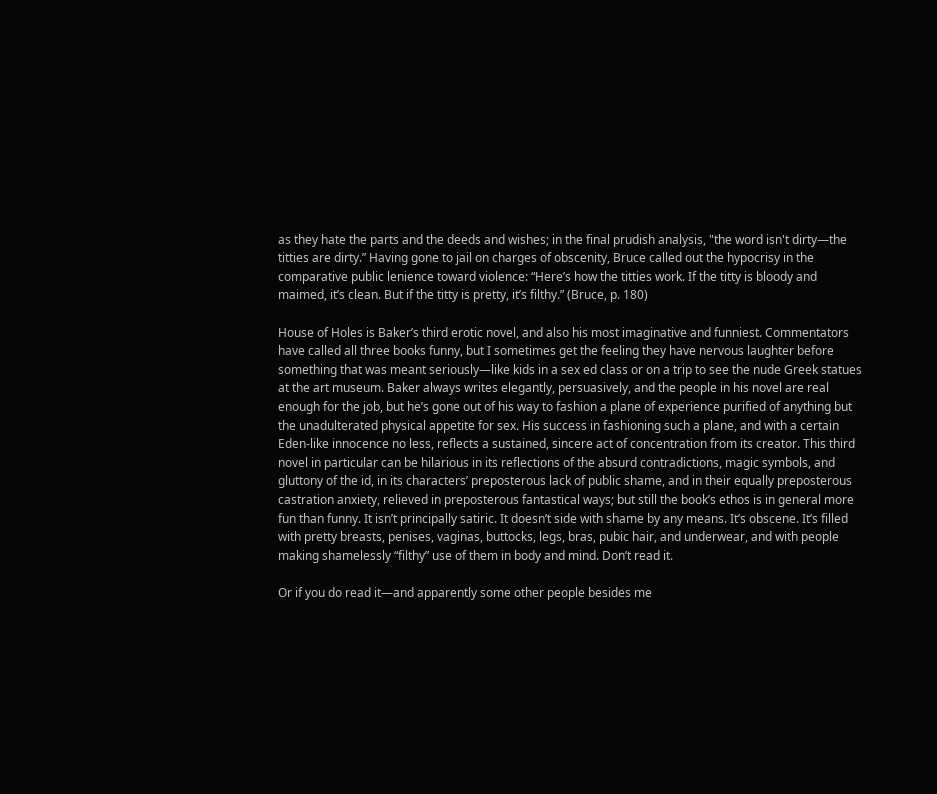as they hate the parts and the deeds and wishes; in the final prudish analysis, "the word isn't dirty—the titties are dirty.” Having gone to jail on charges of obscenity, Bruce called out the hypocrisy in the comparative public lenience toward violence: “Here’s how the titties work. If the titty is bloody and maimed, it’s clean. But if the titty is pretty, it’s filthy.” (Bruce, p. 180)

House of Holes is Baker’s third erotic novel, and also his most imaginative and funniest. Commentators have called all three books funny, but I sometimes get the feeling they have nervous laughter before something that was meant seriously—like kids in a sex ed class or on a trip to see the nude Greek statues at the art museum. Baker always writes elegantly, persuasively, and the people in his novel are real enough for the job, but he’s gone out of his way to fashion a plane of experience purified of anything but the unadulterated physical appetite for sex. His success in fashioning such a plane, and with a certain Eden-like innocence no less, reflects a sustained, sincere act of concentration from its creator. This third novel in particular can be hilarious in its reflections of the absurd contradictions, magic symbols, and gluttony of the id, in its characters’ preposterous lack of public shame, and in their equally preposterous castration anxiety, relieved in preposterous fantastical ways; but still the book’s ethos is in general more fun than funny. It isn’t principally satiric. It doesn’t side with shame by any means. It’s obscene. It’s filled with pretty breasts, penises, vaginas, buttocks, legs, bras, pubic hair, and underwear, and with people making shamelessly “filthy” use of them in body and mind. Don’t read it.

Or if you do read it—and apparently some other people besides me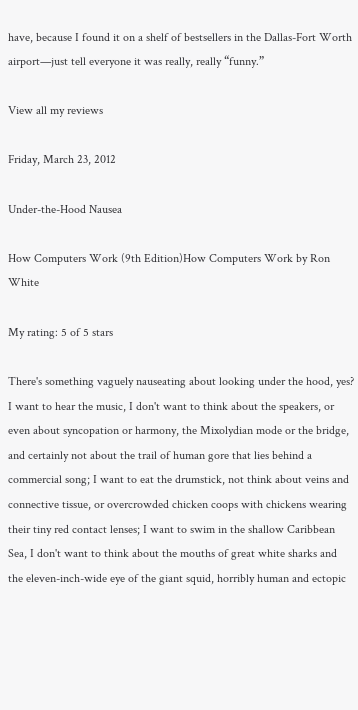have, because I found it on a shelf of bestsellers in the Dallas-Fort Worth airport—just tell everyone it was really, really “funny.”

View all my reviews

Friday, March 23, 2012

Under-the-Hood Nausea

How Computers Work (9th Edition)How Computers Work by Ron White

My rating: 5 of 5 stars

There's something vaguely nauseating about looking under the hood, yes? I want to hear the music, I don't want to think about the speakers, or even about syncopation or harmony, the Mixolydian mode or the bridge, and certainly not about the trail of human gore that lies behind a commercial song; I want to eat the drumstick, not think about veins and connective tissue, or overcrowded chicken coops with chickens wearing their tiny red contact lenses; I want to swim in the shallow Caribbean Sea, I don't want to think about the mouths of great white sharks and the eleven-inch-wide eye of the giant squid, horribly human and ectopic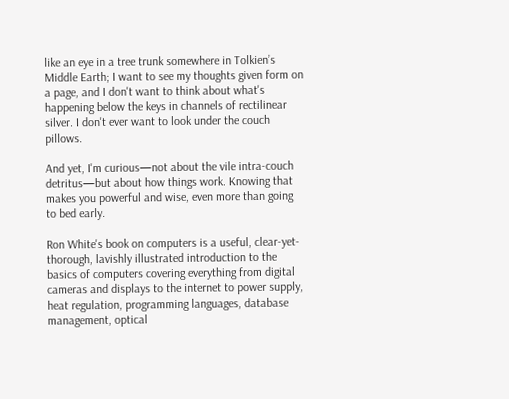like an eye in a tree trunk somewhere in Tolkien’s Middle Earth; I want to see my thoughts given form on a page, and I don't want to think about what's happening below the keys in channels of rectilinear silver. I don't ever want to look under the couch pillows.

And yet, I'm curious—not about the vile intra-couch detritus—but about how things work. Knowing that makes you powerful and wise, even more than going to bed early.

Ron White's book on computers is a useful, clear-yet-thorough, lavishly illustrated introduction to the basics of computers covering everything from digital cameras and displays to the internet to power supply, heat regulation, programming languages, database management, optical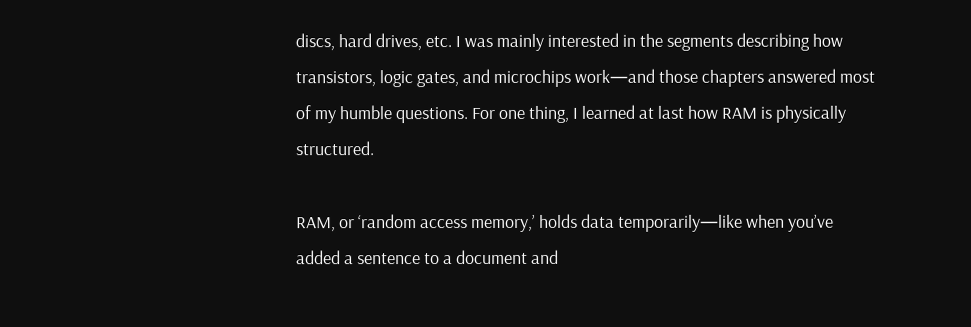discs, hard drives, etc. I was mainly interested in the segments describing how transistors, logic gates, and microchips work—and those chapters answered most of my humble questions. For one thing, I learned at last how RAM is physically structured.

RAM, or ‘random access memory,’ holds data temporarily—like when you’ve added a sentence to a document and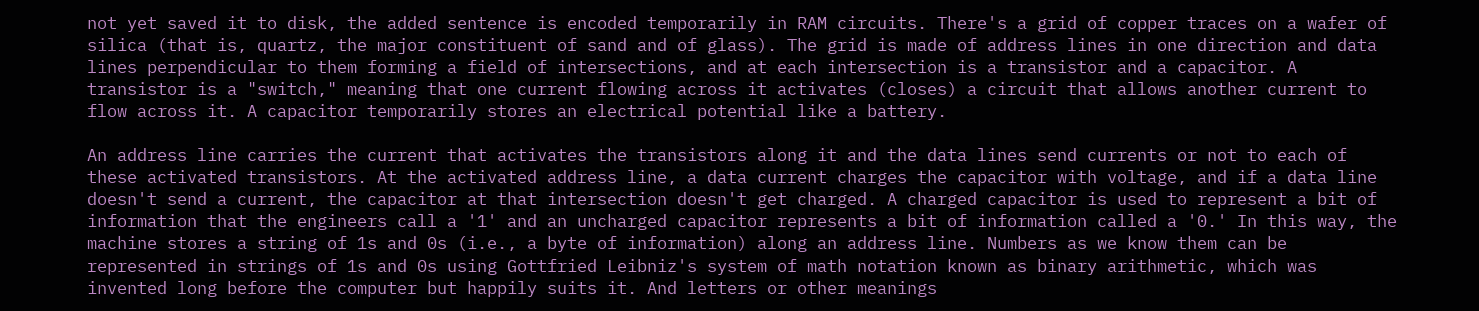not yet saved it to disk, the added sentence is encoded temporarily in RAM circuits. There's a grid of copper traces on a wafer of silica (that is, quartz, the major constituent of sand and of glass). The grid is made of address lines in one direction and data lines perpendicular to them forming a field of intersections, and at each intersection is a transistor and a capacitor. A transistor is a "switch," meaning that one current flowing across it activates (closes) a circuit that allows another current to flow across it. A capacitor temporarily stores an electrical potential like a battery.

An address line carries the current that activates the transistors along it and the data lines send currents or not to each of these activated transistors. At the activated address line, a data current charges the capacitor with voltage, and if a data line doesn't send a current, the capacitor at that intersection doesn't get charged. A charged capacitor is used to represent a bit of information that the engineers call a '1' and an uncharged capacitor represents a bit of information called a '0.' In this way, the machine stores a string of 1s and 0s (i.e., a byte of information) along an address line. Numbers as we know them can be represented in strings of 1s and 0s using Gottfried Leibniz's system of math notation known as binary arithmetic, which was invented long before the computer but happily suits it. And letters or other meanings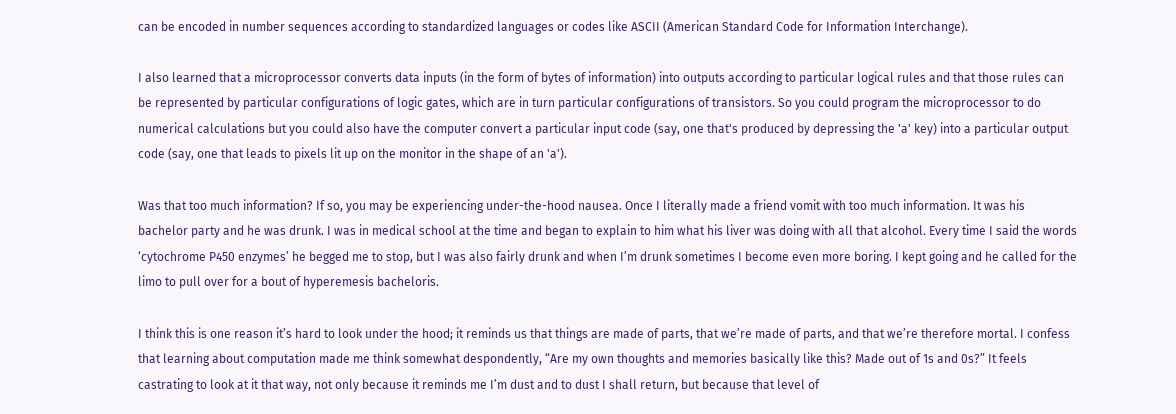can be encoded in number sequences according to standardized languages or codes like ASCII (American Standard Code for Information Interchange).

I also learned that a microprocessor converts data inputs (in the form of bytes of information) into outputs according to particular logical rules and that those rules can be represented by particular configurations of logic gates, which are in turn particular configurations of transistors. So you could program the microprocessor to do numerical calculations but you could also have the computer convert a particular input code (say, one that's produced by depressing the 'a' key) into a particular output code (say, one that leads to pixels lit up on the monitor in the shape of an 'a').

Was that too much information? If so, you may be experiencing under-the-hood nausea. Once I literally made a friend vomit with too much information. It was his bachelor party and he was drunk. I was in medical school at the time and began to explain to him what his liver was doing with all that alcohol. Every time I said the words ‘cytochrome P450 enzymes’ he begged me to stop, but I was also fairly drunk and when I’m drunk sometimes I become even more boring. I kept going and he called for the limo to pull over for a bout of hyperemesis bacheloris.

I think this is one reason it’s hard to look under the hood; it reminds us that things are made of parts, that we’re made of parts, and that we’re therefore mortal. I confess that learning about computation made me think somewhat despondently, “Are my own thoughts and memories basically like this? Made out of 1s and 0s?” It feels castrating to look at it that way, not only because it reminds me I’m dust and to dust I shall return, but because that level of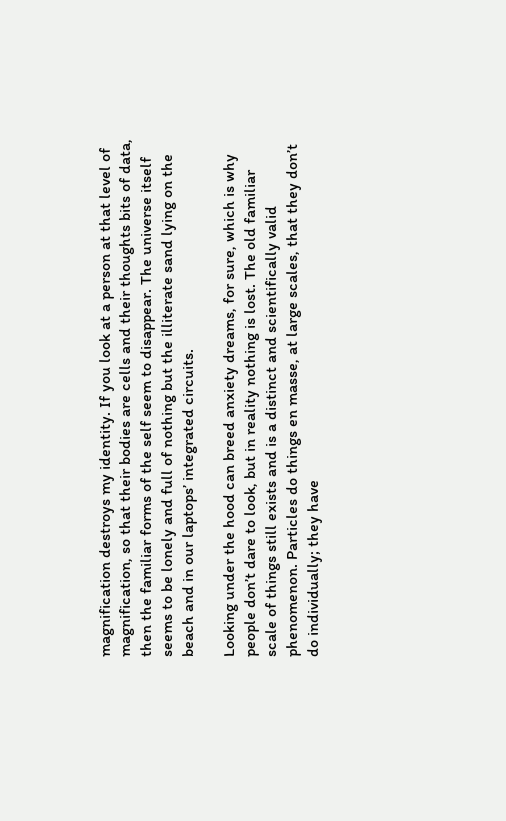magnification destroys my identity. If you look at a person at that level of magnification, so that their bodies are cells and their thoughts bits of data, then the familiar forms of the self seem to disappear. The universe itself seems to be lonely and full of nothing but the illiterate sand lying on the beach and in our laptops’ integrated circuits.

Looking under the hood can breed anxiety dreams, for sure, which is why people don’t dare to look, but in reality nothing is lost. The old familiar scale of things still exists and is a distinct and scientifically valid phenomenon. Particles do things en masse, at large scales, that they don’t do individually; they have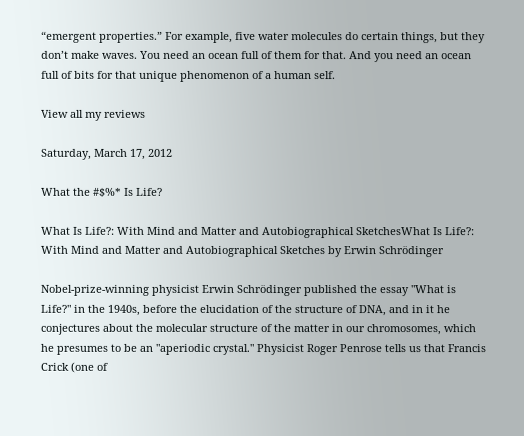“emergent properties.” For example, five water molecules do certain things, but they don’t make waves. You need an ocean full of them for that. And you need an ocean full of bits for that unique phenomenon of a human self.

View all my reviews

Saturday, March 17, 2012

What the #$%* Is Life?

What Is Life?: With Mind and Matter and Autobiographical SketchesWhat Is Life?: With Mind and Matter and Autobiographical Sketches by Erwin Schrödinger

Nobel-prize-winning physicist Erwin Schrödinger published the essay "What is Life?" in the 1940s, before the elucidation of the structure of DNA, and in it he conjectures about the molecular structure of the matter in our chromosomes, which he presumes to be an "aperiodic crystal." Physicist Roger Penrose tells us that Francis Crick (one of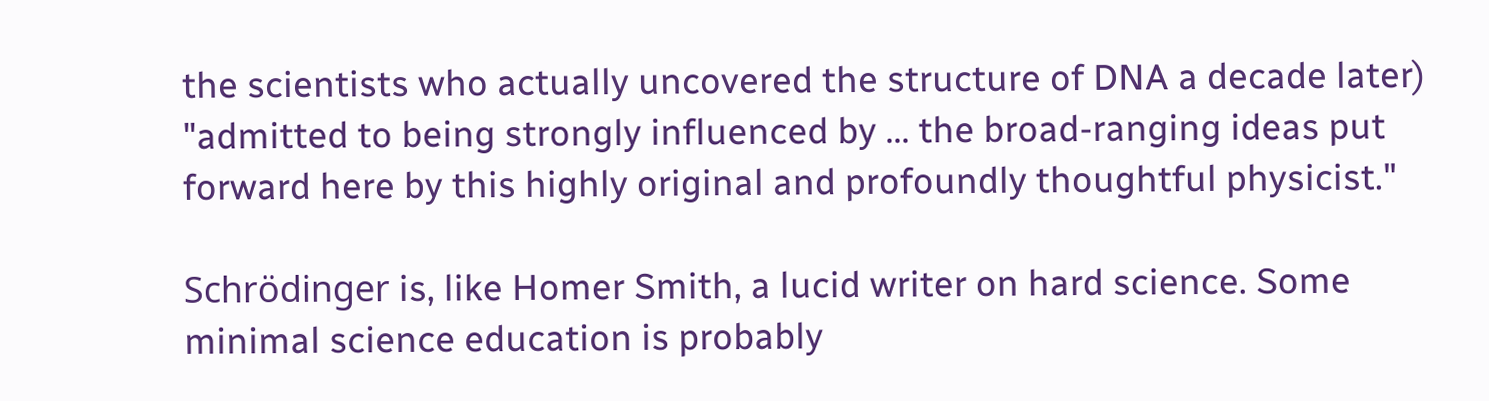the scientists who actually uncovered the structure of DNA a decade later) "admitted to being strongly influenced by ... the broad-ranging ideas put forward here by this highly original and profoundly thoughtful physicist."

Schrödinger is, like Homer Smith, a lucid writer on hard science. Some minimal science education is probably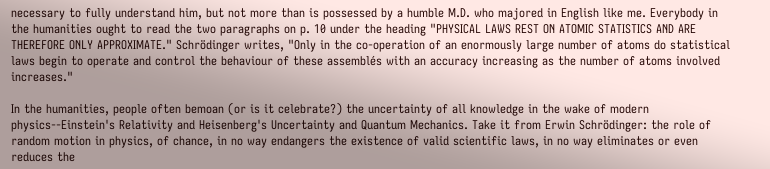necessary to fully understand him, but not more than is possessed by a humble M.D. who majored in English like me. Everybody in the humanities ought to read the two paragraphs on p. 10 under the heading "PHYSICAL LAWS REST ON ATOMIC STATISTICS AND ARE THEREFORE ONLY APPROXIMATE." Schrödinger writes, "Only in the co-operation of an enormously large number of atoms do statistical laws begin to operate and control the behaviour of these assemblés with an accuracy increasing as the number of atoms involved increases."

In the humanities, people often bemoan (or is it celebrate?) the uncertainty of all knowledge in the wake of modern physics--Einstein's Relativity and Heisenberg's Uncertainty and Quantum Mechanics. Take it from Erwin Schrödinger: the role of random motion in physics, of chance, in no way endangers the existence of valid scientific laws, in no way eliminates or even reduces the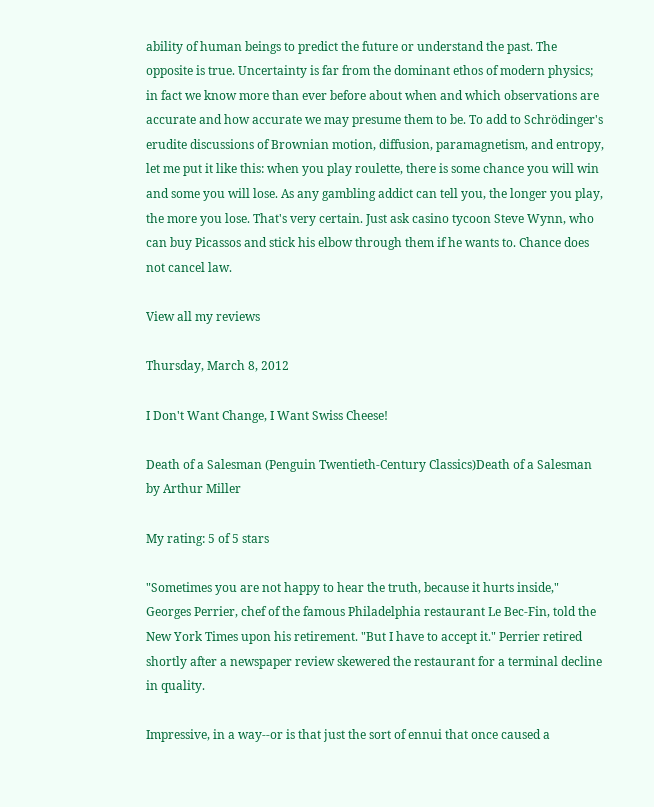ability of human beings to predict the future or understand the past. The opposite is true. Uncertainty is far from the dominant ethos of modern physics; in fact we know more than ever before about when and which observations are accurate and how accurate we may presume them to be. To add to Schrödinger's erudite discussions of Brownian motion, diffusion, paramagnetism, and entropy, let me put it like this: when you play roulette, there is some chance you will win and some you will lose. As any gambling addict can tell you, the longer you play, the more you lose. That's very certain. Just ask casino tycoon Steve Wynn, who can buy Picassos and stick his elbow through them if he wants to. Chance does not cancel law.

View all my reviews

Thursday, March 8, 2012

I Don't Want Change, I Want Swiss Cheese!

Death of a Salesman (Penguin Twentieth-Century Classics)Death of a Salesman by Arthur Miller

My rating: 5 of 5 stars

"Sometimes you are not happy to hear the truth, because it hurts inside," Georges Perrier, chef of the famous Philadelphia restaurant Le Bec-Fin, told the New York Times upon his retirement. "But I have to accept it." Perrier retired shortly after a newspaper review skewered the restaurant for a terminal decline in quality.

Impressive, in a way--or is that just the sort of ennui that once caused a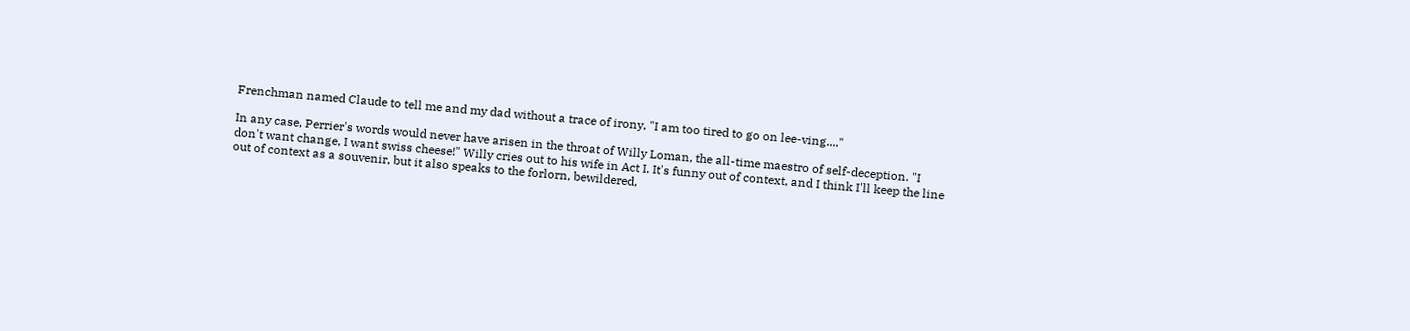Frenchman named Claude to tell me and my dad without a trace of irony, "I am too tired to go on lee-ving...."

In any case, Perrier's words would never have arisen in the throat of Willy Loman, the all-time maestro of self-deception. "I don't want change, I want swiss cheese!" Willy cries out to his wife in Act I. It's funny out of context, and I think I'll keep the line out of context as a souvenir, but it also speaks to the forlorn, bewildered,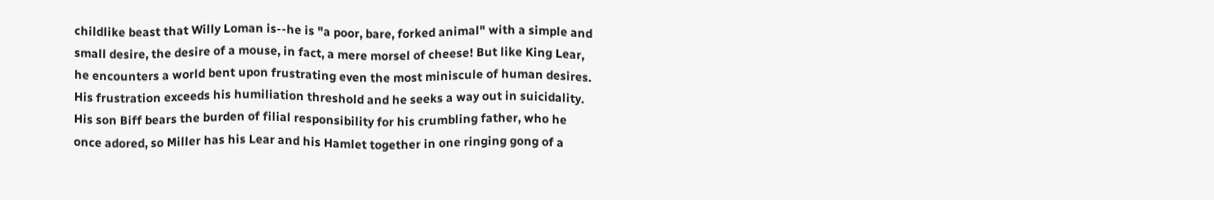childlike beast that Willy Loman is--he is "a poor, bare, forked animal" with a simple and small desire, the desire of a mouse, in fact, a mere morsel of cheese! But like King Lear, he encounters a world bent upon frustrating even the most miniscule of human desires. His frustration exceeds his humiliation threshold and he seeks a way out in suicidality. His son Biff bears the burden of filial responsibility for his crumbling father, who he once adored, so Miller has his Lear and his Hamlet together in one ringing gong of a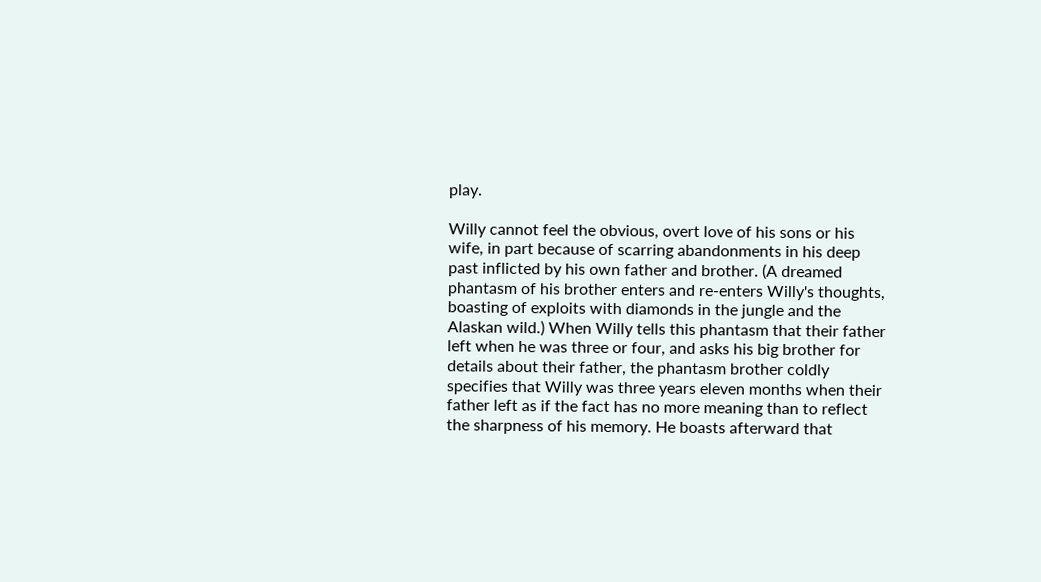play.

Willy cannot feel the obvious, overt love of his sons or his wife, in part because of scarring abandonments in his deep past inflicted by his own father and brother. (A dreamed phantasm of his brother enters and re-enters Willy's thoughts, boasting of exploits with diamonds in the jungle and the Alaskan wild.) When Willy tells this phantasm that their father left when he was three or four, and asks his big brother for details about their father, the phantasm brother coldly specifies that Willy was three years eleven months when their father left as if the fact has no more meaning than to reflect the sharpness of his memory. He boasts afterward that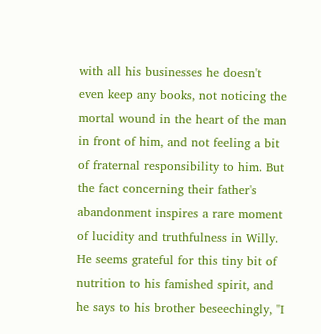with all his businesses he doesn't even keep any books, not noticing the mortal wound in the heart of the man in front of him, and not feeling a bit of fraternal responsibility to him. But the fact concerning their father's abandonment inspires a rare moment of lucidity and truthfulness in Willy. He seems grateful for this tiny bit of nutrition to his famished spirit, and he says to his brother beseechingly, "I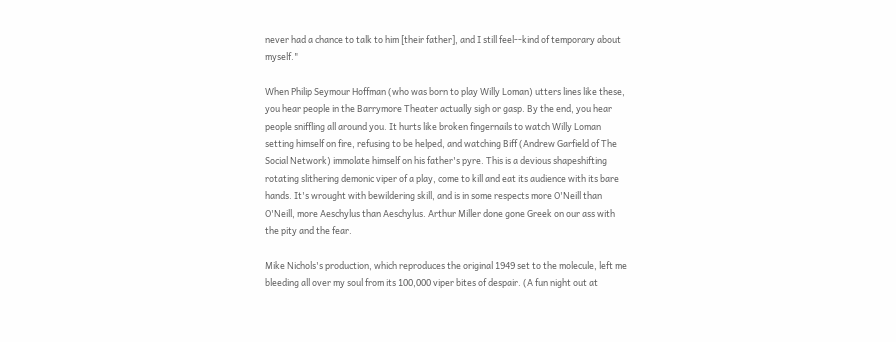never had a chance to talk to him [their father], and I still feel--kind of temporary about myself."

When Philip Seymour Hoffman (who was born to play Willy Loman) utters lines like these, you hear people in the Barrymore Theater actually sigh or gasp. By the end, you hear people sniffling all around you. It hurts like broken fingernails to watch Willy Loman setting himself on fire, refusing to be helped, and watching Biff (Andrew Garfield of The Social Network) immolate himself on his father's pyre. This is a devious shapeshifting rotating slithering demonic viper of a play, come to kill and eat its audience with its bare hands. It's wrought with bewildering skill, and is in some respects more O'Neill than O'Neill, more Aeschylus than Aeschylus. Arthur Miller done gone Greek on our ass with the pity and the fear.

Mike Nichols's production, which reproduces the original 1949 set to the molecule, left me bleeding all over my soul from its 100,000 viper bites of despair. (A fun night out at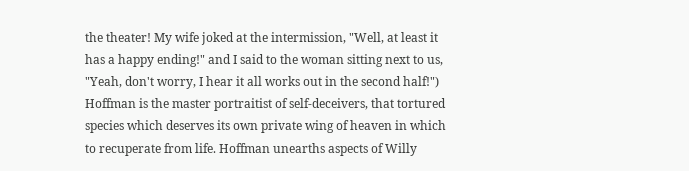the theater! My wife joked at the intermission, "Well, at least it has a happy ending!" and I said to the woman sitting next to us, "Yeah, don't worry, I hear it all works out in the second half!") Hoffman is the master portraitist of self-deceivers, that tortured species which deserves its own private wing of heaven in which to recuperate from life. Hoffman unearths aspects of Willy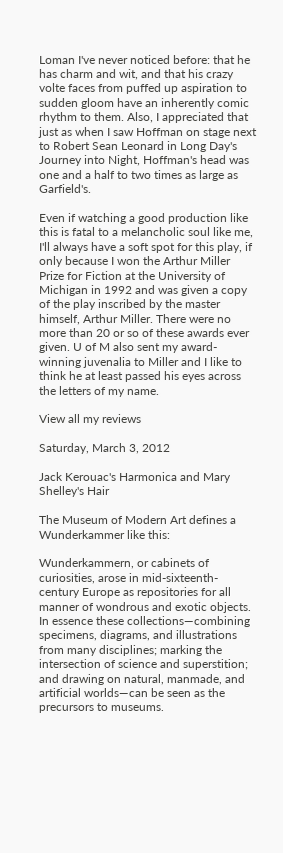Loman I've never noticed before: that he has charm and wit, and that his crazy volte faces from puffed up aspiration to sudden gloom have an inherently comic rhythm to them. Also, I appreciated that just as when I saw Hoffman on stage next to Robert Sean Leonard in Long Day's Journey into Night, Hoffman's head was one and a half to two times as large as Garfield's.

Even if watching a good production like this is fatal to a melancholic soul like me, I'll always have a soft spot for this play, if only because I won the Arthur Miller Prize for Fiction at the University of Michigan in 1992 and was given a copy of the play inscribed by the master himself, Arthur Miller. There were no more than 20 or so of these awards ever given. U of M also sent my award-winning juvenalia to Miller and I like to think he at least passed his eyes across the letters of my name.

View all my reviews

Saturday, March 3, 2012

Jack Kerouac's Harmonica and Mary Shelley's Hair

The Museum of Modern Art defines a Wunderkammer like this:

Wunderkammern, or cabinets of curiosities, arose in mid-sixteenth-century Europe as repositories for all manner of wondrous and exotic objects. In essence these collections—combining specimens, diagrams, and illustrations from many disciplines; marking the intersection of science and superstition; and drawing on natural, manmade, and artificial worlds—can be seen as the precursors to museums.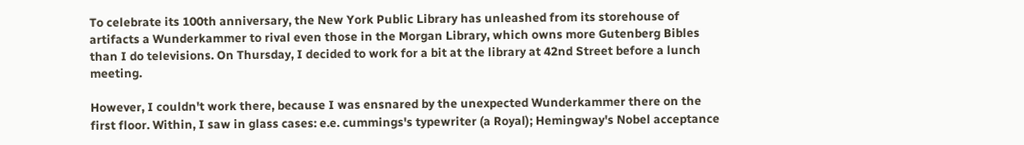To celebrate its 100th anniversary, the New York Public Library has unleashed from its storehouse of artifacts a Wunderkammer to rival even those in the Morgan Library, which owns more Gutenberg Bibles than I do televisions. On Thursday, I decided to work for a bit at the library at 42nd Street before a lunch meeting.

However, I couldn't work there, because I was ensnared by the unexpected Wunderkammer there on the first floor. Within, I saw in glass cases: e.e. cummings's typewriter (a Royal); Hemingway's Nobel acceptance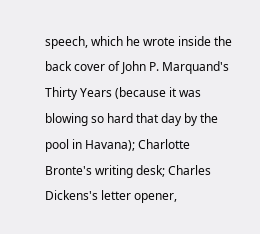speech, which he wrote inside the back cover of John P. Marquand's Thirty Years (because it was blowing so hard that day by the pool in Havana); Charlotte Bronte's writing desk; Charles Dickens's letter opener,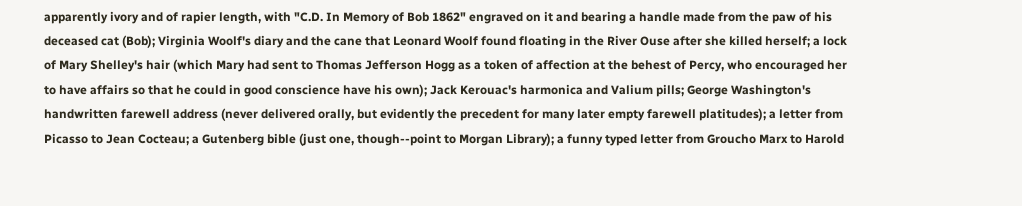apparently ivory and of rapier length, with "C.D. In Memory of Bob 1862" engraved on it and bearing a handle made from the paw of his deceased cat (Bob); Virginia Woolf's diary and the cane that Leonard Woolf found floating in the River Ouse after she killed herself; a lock of Mary Shelley's hair (which Mary had sent to Thomas Jefferson Hogg as a token of affection at the behest of Percy, who encouraged her to have affairs so that he could in good conscience have his own); Jack Kerouac's harmonica and Valium pills; George Washington's handwritten farewell address (never delivered orally, but evidently the precedent for many later empty farewell platitudes); a letter from Picasso to Jean Cocteau; a Gutenberg bible (just one, though--point to Morgan Library); a funny typed letter from Groucho Marx to Harold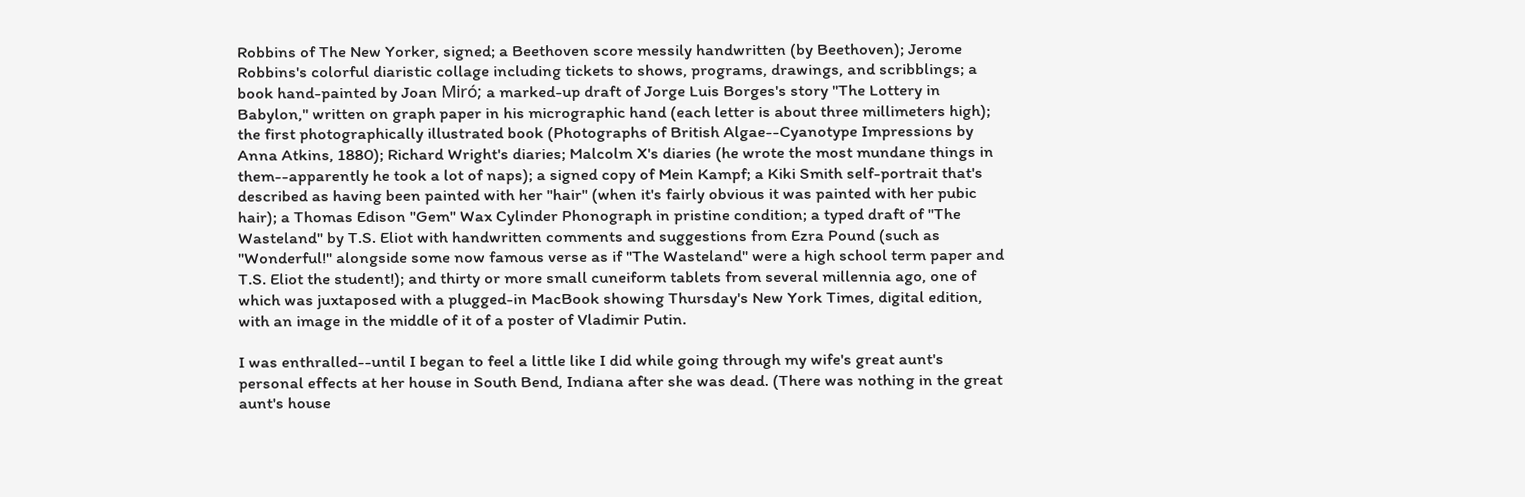Robbins of The New Yorker, signed; a Beethoven score messily handwritten (by Beethoven); Jerome Robbins's colorful diaristic collage including tickets to shows, programs, drawings, and scribblings; a book hand-painted by Joan Miró; a marked-up draft of Jorge Luis Borges's story "The Lottery in Babylon," written on graph paper in his micrographic hand (each letter is about three millimeters high); the first photographically illustrated book (Photographs of British Algae--Cyanotype Impressions by Anna Atkins, 1880); Richard Wright's diaries; Malcolm X's diaries (he wrote the most mundane things in them--apparently he took a lot of naps); a signed copy of Mein Kampf; a Kiki Smith self-portrait that's described as having been painted with her "hair" (when it's fairly obvious it was painted with her pubic hair); a Thomas Edison "Gem" Wax Cylinder Phonograph in pristine condition; a typed draft of "The Wasteland" by T.S. Eliot with handwritten comments and suggestions from Ezra Pound (such as "Wonderful!" alongside some now famous verse as if "The Wasteland" were a high school term paper and T.S. Eliot the student!); and thirty or more small cuneiform tablets from several millennia ago, one of which was juxtaposed with a plugged-in MacBook showing Thursday's New York Times, digital edition, with an image in the middle of it of a poster of Vladimir Putin.

I was enthralled--until I began to feel a little like I did while going through my wife's great aunt's personal effects at her house in South Bend, Indiana after she was dead. (There was nothing in the great aunt's house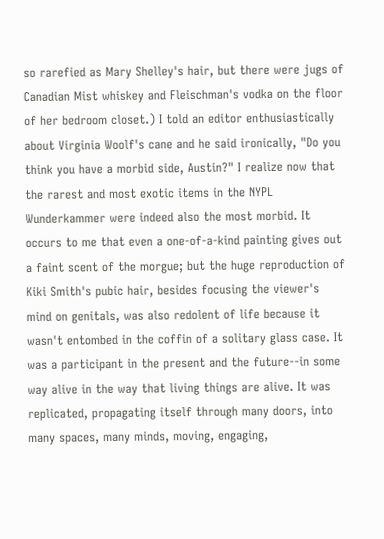so rarefied as Mary Shelley's hair, but there were jugs of Canadian Mist whiskey and Fleischman's vodka on the floor of her bedroom closet.) I told an editor enthusiastically about Virginia Woolf's cane and he said ironically, "Do you think you have a morbid side, Austin?" I realize now that the rarest and most exotic items in the NYPL Wunderkammer were indeed also the most morbid. It occurs to me that even a one-of-a-kind painting gives out a faint scent of the morgue; but the huge reproduction of Kiki Smith's pubic hair, besides focusing the viewer's mind on genitals, was also redolent of life because it wasn't entombed in the coffin of a solitary glass case. It was a participant in the present and the future--in some way alive in the way that living things are alive. It was replicated, propagating itself through many doors, into many spaces, many minds, moving, engaging,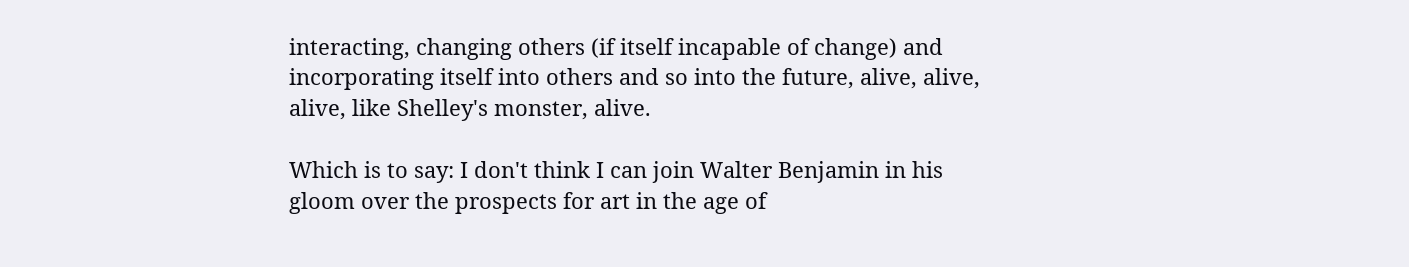interacting, changing others (if itself incapable of change) and incorporating itself into others and so into the future, alive, alive, alive, like Shelley's monster, alive.

Which is to say: I don't think I can join Walter Benjamin in his gloom over the prospects for art in the age of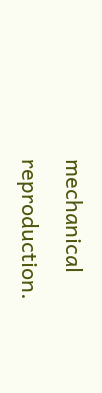mechanical reproduction.